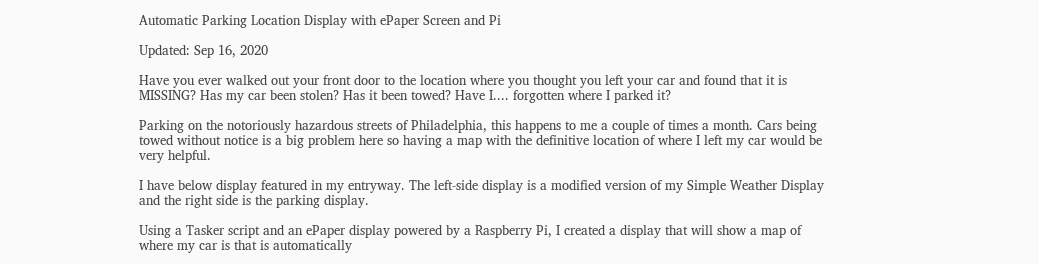Automatic Parking Location Display with ePaper Screen and Pi

Updated: Sep 16, 2020

Have you ever walked out your front door to the location where you thought you left your car and found that it is MISSING? Has my car been stolen? Has it been towed? Have I.... forgotten where I parked it?

Parking on the notoriously hazardous streets of Philadelphia, this happens to me a couple of times a month. Cars being towed without notice is a big problem here so having a map with the definitive location of where I left my car would be very helpful.

I have below display featured in my entryway. The left-side display is a modified version of my Simple Weather Display and the right side is the parking display.

Using a Tasker script and an ePaper display powered by a Raspberry Pi, I created a display that will show a map of where my car is that is automatically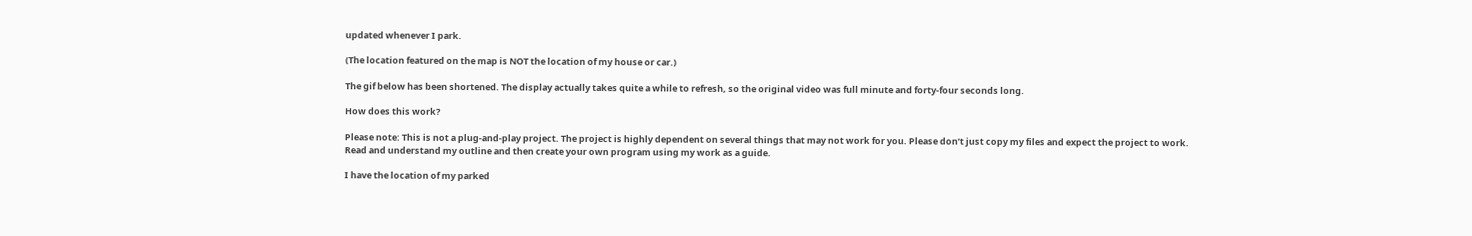updated whenever I park.

(The location featured on the map is NOT the location of my house or car.)

The gif below has been shortened. The display actually takes quite a while to refresh, so the original video was full minute and forty-four seconds long.

How does this work?

Please note: This is not a plug-and-play project. The project is highly dependent on several things that may not work for you. Please don’t just copy my files and expect the project to work. Read and understand my outline and then create your own program using my work as a guide.

I have the location of my parked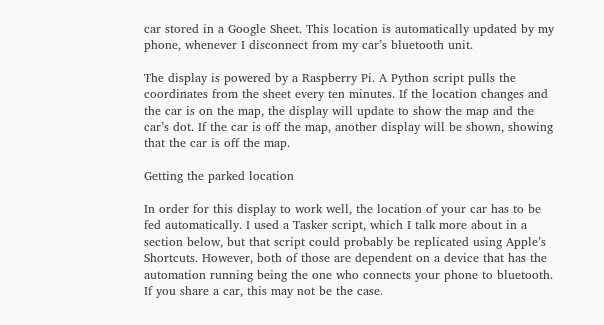car stored in a Google Sheet. This location is automatically updated by my phone, whenever I disconnect from my car’s bluetooth unit.

The display is powered by a Raspberry Pi. A Python script pulls the coordinates from the sheet every ten minutes. If the location changes and the car is on the map, the display will update to show the map and the car’s dot. If the car is off the map, another display will be shown, showing that the car is off the map.

Getting the parked location

In order for this display to work well, the location of your car has to be fed automatically. I used a Tasker script, which I talk more about in a section below, but that script could probably be replicated using Apple’s Shortcuts. However, both of those are dependent on a device that has the automation running being the one who connects your phone to bluetooth. If you share a car, this may not be the case.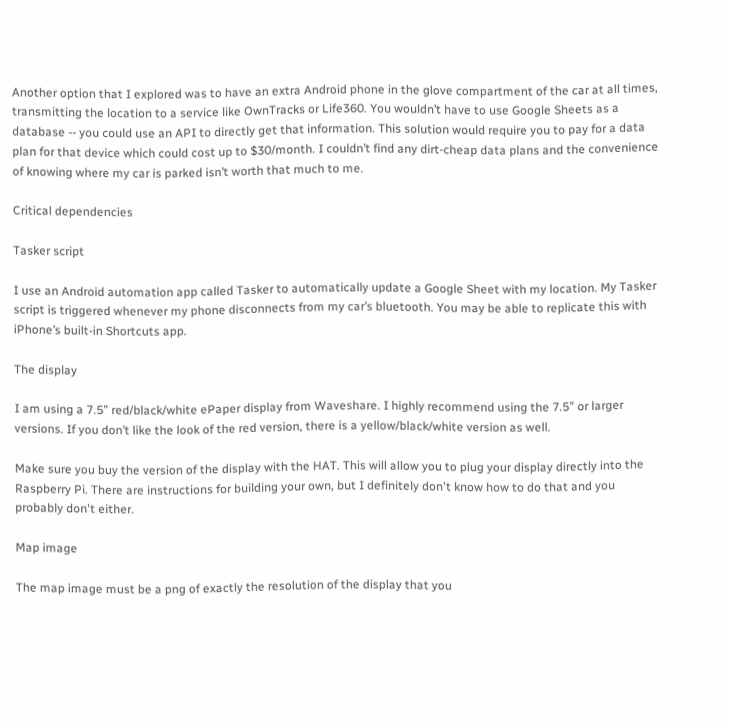Another option that I explored was to have an extra Android phone in the glove compartment of the car at all times, transmitting the location to a service like OwnTracks or Life360. You wouldn’t have to use Google Sheets as a database -- you could use an API to directly get that information. This solution would require you to pay for a data plan for that device which could cost up to $30/month. I couldn’t find any dirt-cheap data plans and the convenience of knowing where my car is parked isn’t worth that much to me.

Critical dependencies

Tasker script

I use an Android automation app called Tasker to automatically update a Google Sheet with my location. My Tasker script is triggered whenever my phone disconnects from my car’s bluetooth. You may be able to replicate this with iPhone’s built-in Shortcuts app.

The display

I am using a 7.5” red/black/white ePaper display from Waveshare. I highly recommend using the 7.5” or larger versions. If you don’t like the look of the red version, there is a yellow/black/white version as well.

Make sure you buy the version of the display with the HAT. This will allow you to plug your display directly into the Raspberry Pi. There are instructions for building your own, but I definitely don't know how to do that and you probably don't either.

Map image

The map image must be a png of exactly the resolution of the display that you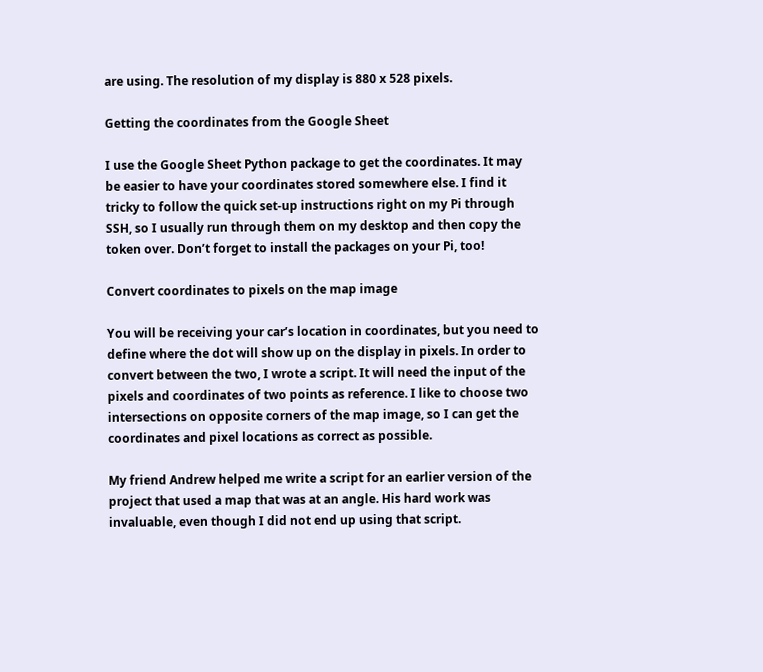are using. The resolution of my display is 880 x 528 pixels.

Getting the coordinates from the Google Sheet

I use the Google Sheet Python package to get the coordinates. It may be easier to have your coordinates stored somewhere else. I find it tricky to follow the quick set-up instructions right on my Pi through SSH, so I usually run through them on my desktop and then copy the token over. Don’t forget to install the packages on your Pi, too!

Convert coordinates to pixels on the map image

You will be receiving your car’s location in coordinates, but you need to define where the dot will show up on the display in pixels. In order to convert between the two, I wrote a script. It will need the input of the pixels and coordinates of two points as reference. I like to choose two intersections on opposite corners of the map image, so I can get the coordinates and pixel locations as correct as possible.

My friend Andrew helped me write a script for an earlier version of the project that used a map that was at an angle. His hard work was invaluable, even though I did not end up using that script.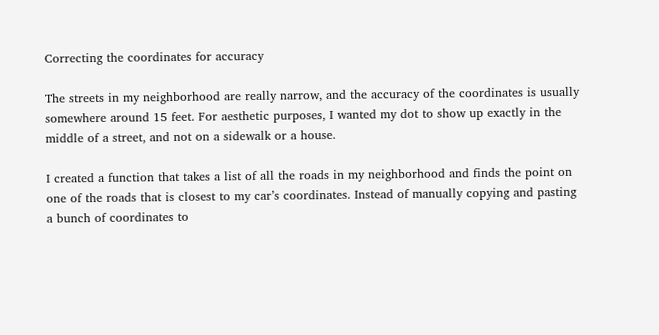Correcting the coordinates for accuracy

The streets in my neighborhood are really narrow, and the accuracy of the coordinates is usually somewhere around 15 feet. For aesthetic purposes, I wanted my dot to show up exactly in the middle of a street, and not on a sidewalk or a house.

I created a function that takes a list of all the roads in my neighborhood and finds the point on one of the roads that is closest to my car’s coordinates. Instead of manually copying and pasting a bunch of coordinates to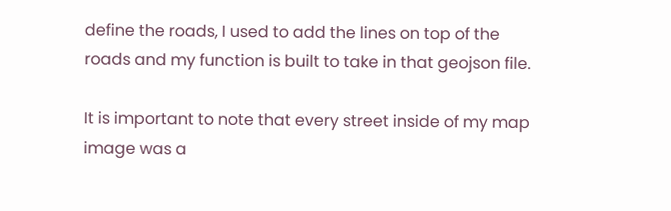define the roads, I used to add the lines on top of the roads and my function is built to take in that geojson file.

It is important to note that every street inside of my map image was a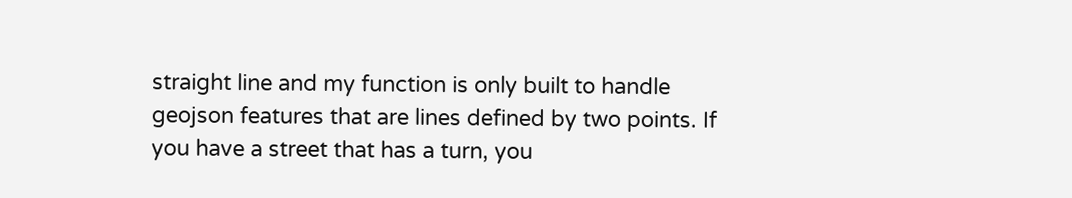straight line and my function is only built to handle geojson features that are lines defined by two points. If you have a street that has a turn, you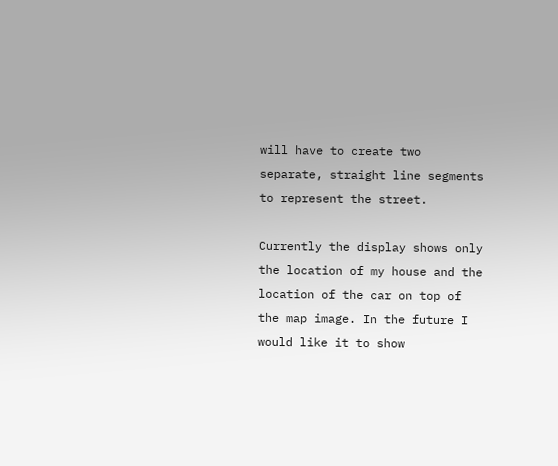will have to create two separate, straight line segments to represent the street.

Currently the display shows only the location of my house and the location of the car on top of the map image. In the future I would like it to show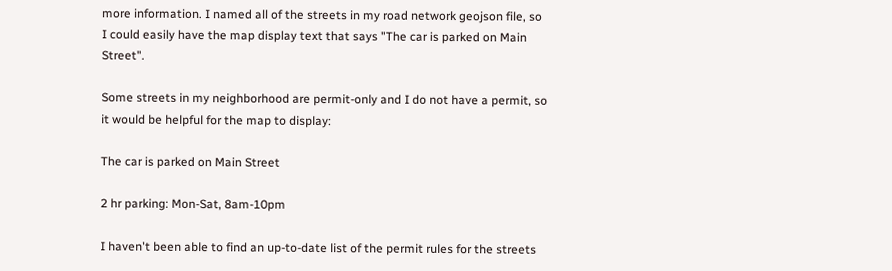more information. I named all of the streets in my road network geojson file, so I could easily have the map display text that says "The car is parked on Main Street".

Some streets in my neighborhood are permit-only and I do not have a permit, so it would be helpful for the map to display:

The car is parked on Main Street

2 hr parking: Mon-Sat, 8am-10pm

I haven't been able to find an up-to-date list of the permit rules for the streets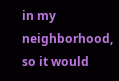in my neighborhood, so it would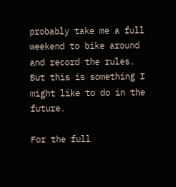probably take me a full weekend to bike around and record the rules. But this is something I might like to do in the future.

For the full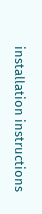installation instructions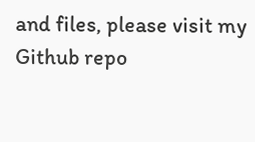and files, please visit my Github repo